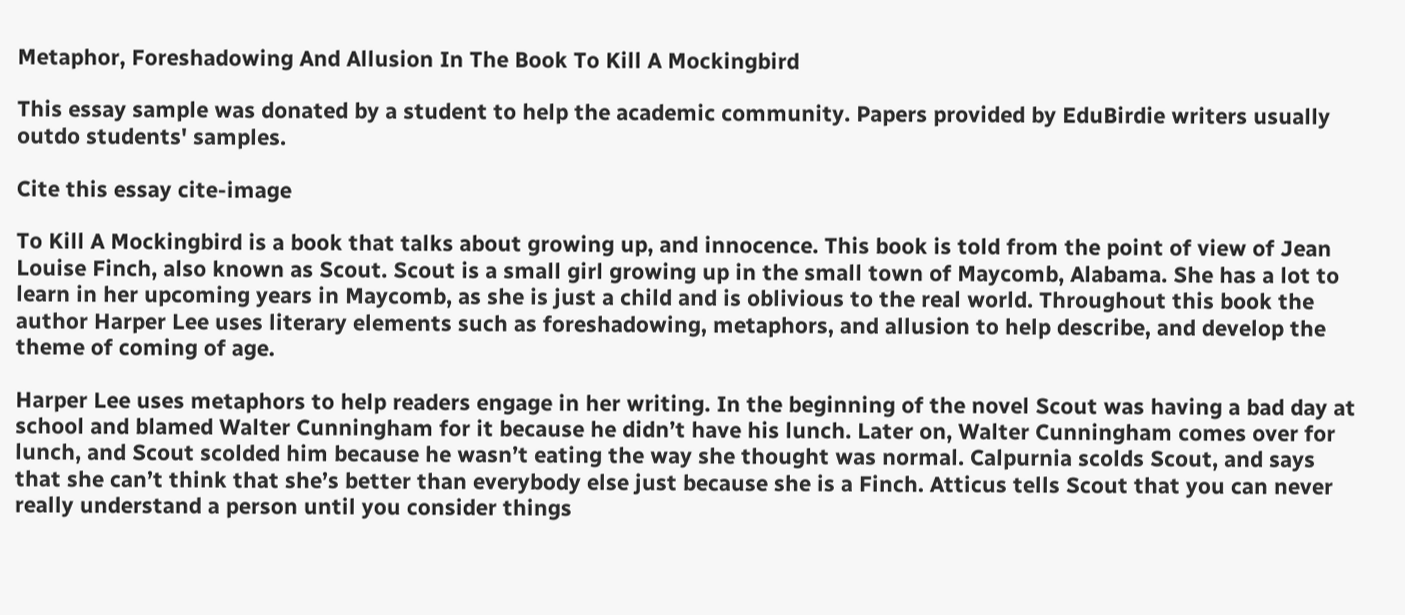Metaphor, Foreshadowing And Allusion In The Book To Kill A Mockingbird

This essay sample was donated by a student to help the academic community. Papers provided by EduBirdie writers usually outdo students' samples.

Cite this essay cite-image

To Kill A Mockingbird is a book that talks about growing up, and innocence. This book is told from the point of view of Jean Louise Finch, also known as Scout. Scout is a small girl growing up in the small town of Maycomb, Alabama. She has a lot to learn in her upcoming years in Maycomb, as she is just a child and is oblivious to the real world. Throughout this book the author Harper Lee uses literary elements such as foreshadowing, metaphors, and allusion to help describe, and develop the theme of coming of age.

Harper Lee uses metaphors to help readers engage in her writing. In the beginning of the novel Scout was having a bad day at school and blamed Walter Cunningham for it because he didn’t have his lunch. Later on, Walter Cunningham comes over for lunch, and Scout scolded him because he wasn’t eating the way she thought was normal. Calpurnia scolds Scout, and says that she can’t think that she’s better than everybody else just because she is a Finch. Atticus tells Scout that you can never really understand a person until you consider things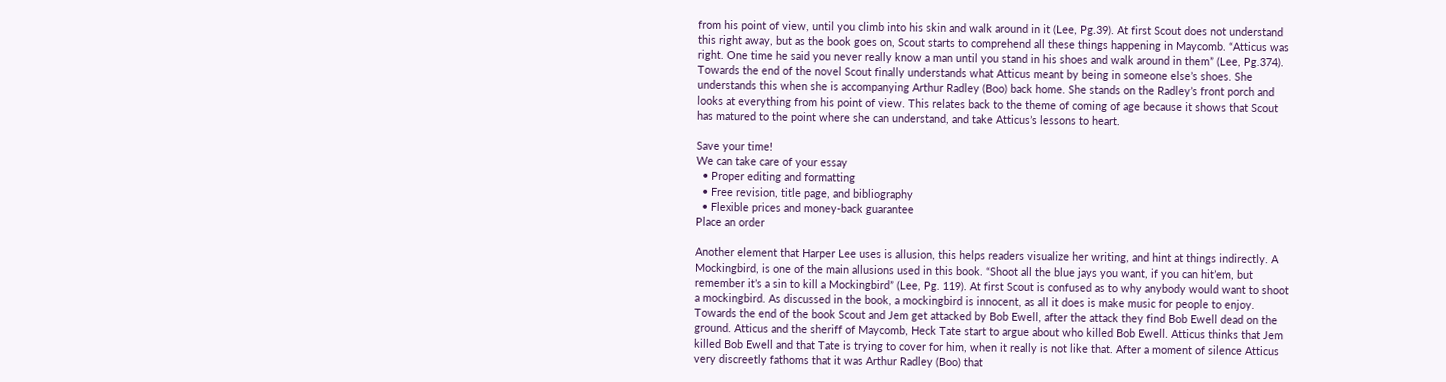from his point of view, until you climb into his skin and walk around in it (Lee, Pg.39). At first Scout does not understand this right away, but as the book goes on, Scout starts to comprehend all these things happening in Maycomb. “Atticus was right. One time he said you never really know a man until you stand in his shoes and walk around in them” (Lee, Pg.374). Towards the end of the novel Scout finally understands what Atticus meant by being in someone else’s shoes. She understands this when she is accompanying Arthur Radley (Boo) back home. She stands on the Radley’s front porch and looks at everything from his point of view. This relates back to the theme of coming of age because it shows that Scout has matured to the point where she can understand, and take Atticus’s lessons to heart.

Save your time!
We can take care of your essay
  • Proper editing and formatting
  • Free revision, title page, and bibliography
  • Flexible prices and money-back guarantee
Place an order

Another element that Harper Lee uses is allusion, this helps readers visualize her writing, and hint at things indirectly. A Mockingbird, is one of the main allusions used in this book. “Shoot all the blue jays you want, if you can hit’em, but remember it’s a sin to kill a Mockingbird” (Lee, Pg. 119). At first Scout is confused as to why anybody would want to shoot a mockingbird. As discussed in the book, a mockingbird is innocent, as all it does is make music for people to enjoy. Towards the end of the book Scout and Jem get attacked by Bob Ewell, after the attack they find Bob Ewell dead on the ground. Atticus and the sheriff of Maycomb, Heck Tate start to argue about who killed Bob Ewell. Atticus thinks that Jem killed Bob Ewell and that Tate is trying to cover for him, when it really is not like that. After a moment of silence Atticus very discreetly fathoms that it was Arthur Radley (Boo) that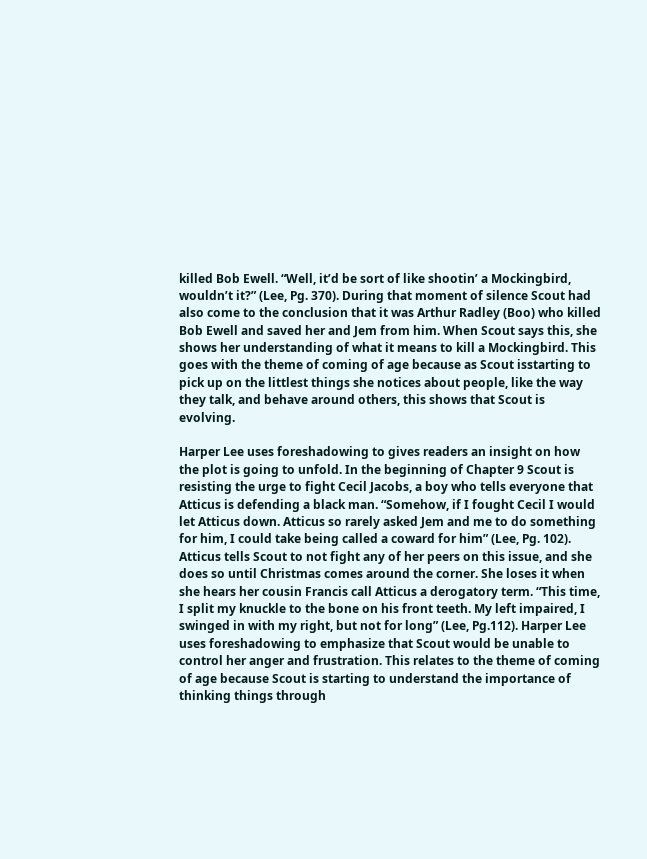killed Bob Ewell. “Well, it’d be sort of like shootin’ a Mockingbird, wouldn’t it?” (Lee, Pg. 370). During that moment of silence Scout had also come to the conclusion that it was Arthur Radley (Boo) who killed Bob Ewell and saved her and Jem from him. When Scout says this, she shows her understanding of what it means to kill a Mockingbird. This goes with the theme of coming of age because as Scout isstarting to pick up on the littlest things she notices about people, like the way they talk, and behave around others, this shows that Scout is evolving.

Harper Lee uses foreshadowing to gives readers an insight on how the plot is going to unfold. In the beginning of Chapter 9 Scout is resisting the urge to fight Cecil Jacobs, a boy who tells everyone that Atticus is defending a black man. “Somehow, if I fought Cecil I would let Atticus down. Atticus so rarely asked Jem and me to do something for him, I could take being called a coward for him” (Lee, Pg. 102). Atticus tells Scout to not fight any of her peers on this issue, and she does so until Christmas comes around the corner. She loses it when she hears her cousin Francis call Atticus a derogatory term. “This time, I split my knuckle to the bone on his front teeth. My left impaired, I swinged in with my right, but not for long” (Lee, Pg.112). Harper Lee uses foreshadowing to emphasize that Scout would be unable to control her anger and frustration. This relates to the theme of coming of age because Scout is starting to understand the importance of thinking things through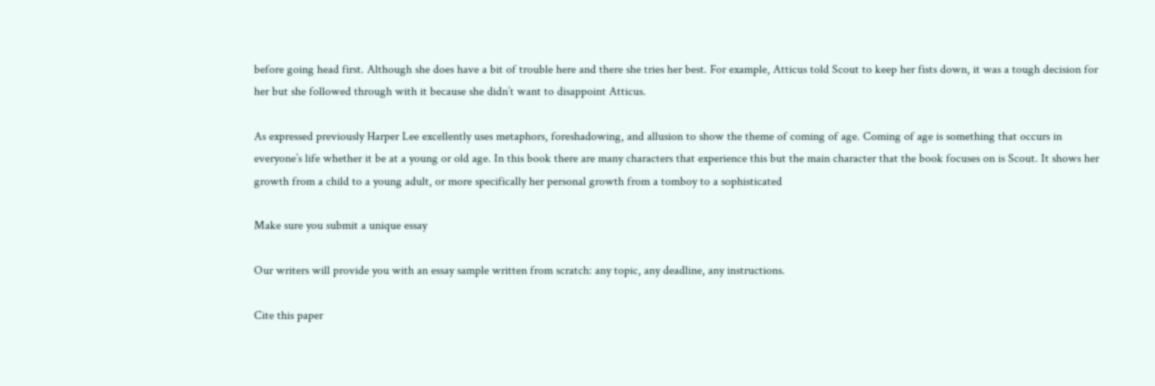before going head first. Although she does have a bit of trouble here and there she tries her best. For example, Atticus told Scout to keep her fists down, it was a tough decision for her but she followed through with it because she didn’t want to disappoint Atticus.

As expressed previously Harper Lee excellently uses metaphors, foreshadowing, and allusion to show the theme of coming of age. Coming of age is something that occurs in everyone’s life whether it be at a young or old age. In this book there are many characters that experience this but the main character that the book focuses on is Scout. It shows her growth from a child to a young adult, or more specifically her personal growth from a tomboy to a sophisticated

Make sure you submit a unique essay

Our writers will provide you with an essay sample written from scratch: any topic, any deadline, any instructions.

Cite this paper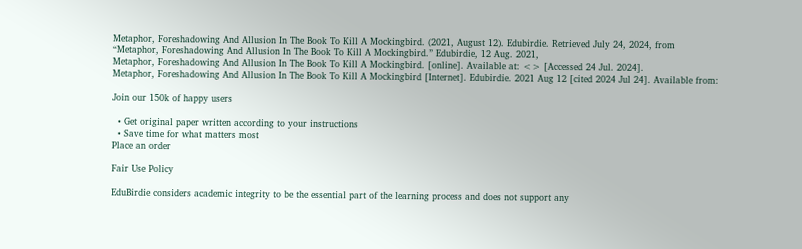Metaphor, Foreshadowing And Allusion In The Book To Kill A Mockingbird. (2021, August 12). Edubirdie. Retrieved July 24, 2024, from
“Metaphor, Foreshadowing And Allusion In The Book To Kill A Mockingbird.” Edubirdie, 12 Aug. 2021,
Metaphor, Foreshadowing And Allusion In The Book To Kill A Mockingbird. [online]. Available at: <> [Accessed 24 Jul. 2024].
Metaphor, Foreshadowing And Allusion In The Book To Kill A Mockingbird [Internet]. Edubirdie. 2021 Aug 12 [cited 2024 Jul 24]. Available from:

Join our 150k of happy users

  • Get original paper written according to your instructions
  • Save time for what matters most
Place an order

Fair Use Policy

EduBirdie considers academic integrity to be the essential part of the learning process and does not support any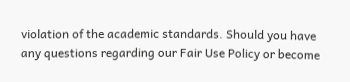violation of the academic standards. Should you have any questions regarding our Fair Use Policy or become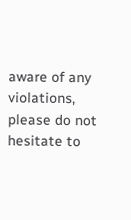aware of any violations, please do not hesitate to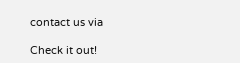contact us via

Check it out!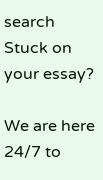search Stuck on your essay?

We are here 24/7 to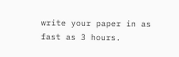write your paper in as fast as 3 hours.